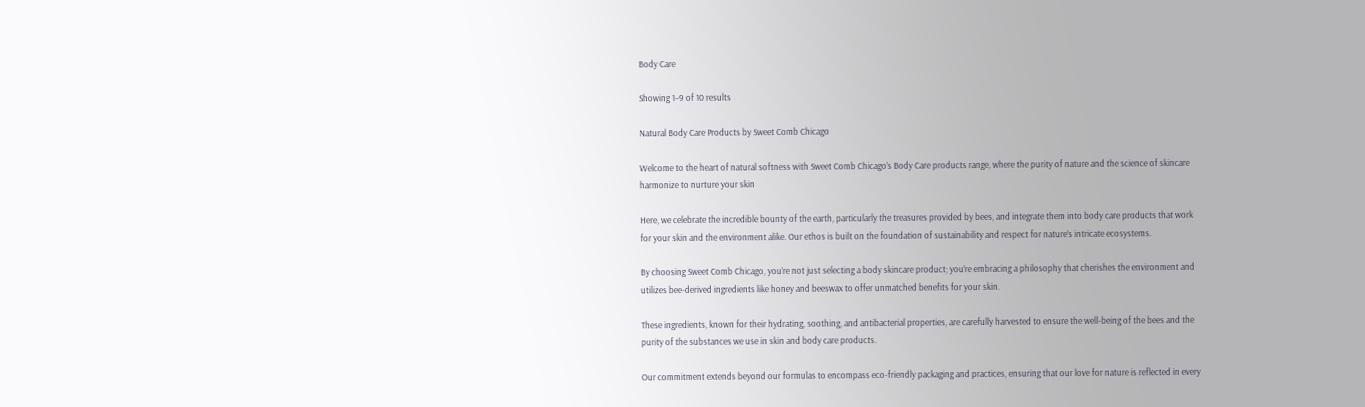Body Care

Showing 1–9 of 10 results

Natural Body Care Products by Sweet Comb Chicago

Welcome to the heart of natural softness with Sweet Comb Chicago’s Body Care products range, where the purity of nature and the science of skincare harmonize to nurture your skin

Here, we celebrate the incredible bounty of the earth, particularly the treasures provided by bees, and integrate them into body care products that work for your skin and the environment alike. Our ethos is built on the foundation of sustainability and respect for nature’s intricate ecosystems.

By choosing Sweet Comb Chicago, you’re not just selecting a body skincare product; you’re embracing a philosophy that cherishes the environment and utilizes bee-derived ingredients like honey and beeswax to offer unmatched benefits for your skin.

These ingredients, known for their hydrating, soothing, and antibacterial properties, are carefully harvested to ensure the well-being of the bees and the purity of the substances we use in skin and body care products.

Our commitment extends beyond our formulas to encompass eco-friendly packaging and practices, ensuring that our love for nature is reflected in every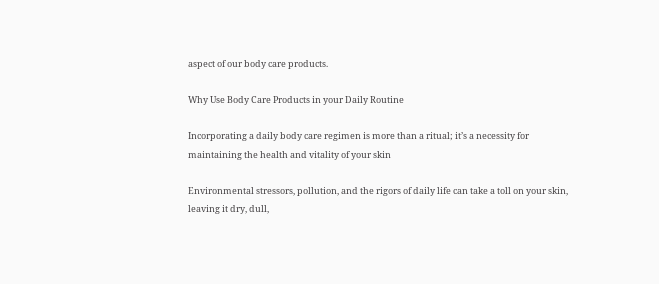aspect of our body care products.

Why Use Body Care Products in your Daily Routine

Incorporating a daily body care regimen is more than a ritual; it’s a necessity for maintaining the health and vitality of your skin

Environmental stressors, pollution, and the rigors of daily life can take a toll on your skin, leaving it dry, dull,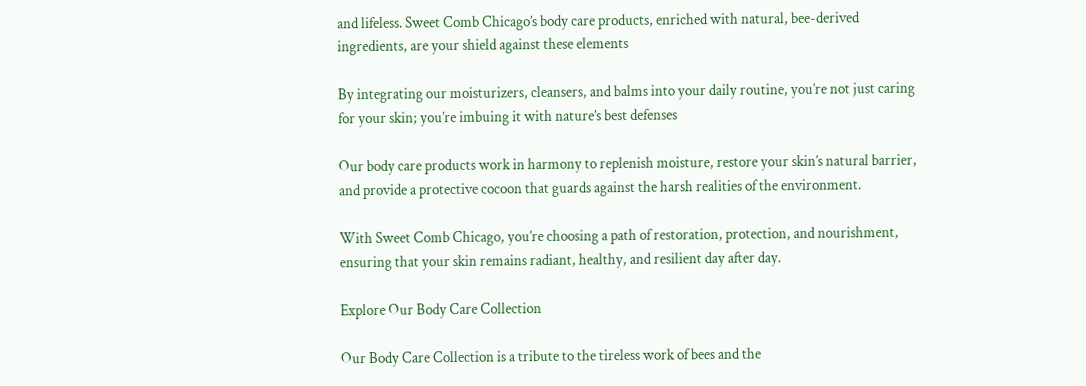and lifeless. Sweet Comb Chicago’s body care products, enriched with natural, bee-derived ingredients, are your shield against these elements

By integrating our moisturizers, cleansers, and balms into your daily routine, you’re not just caring for your skin; you’re imbuing it with nature’s best defenses

Our body care products work in harmony to replenish moisture, restore your skin’s natural barrier, and provide a protective cocoon that guards against the harsh realities of the environment.

With Sweet Comb Chicago, you’re choosing a path of restoration, protection, and nourishment, ensuring that your skin remains radiant, healthy, and resilient day after day.

Explore Our Body Care Collection

Our Body Care Collection is a tribute to the tireless work of bees and the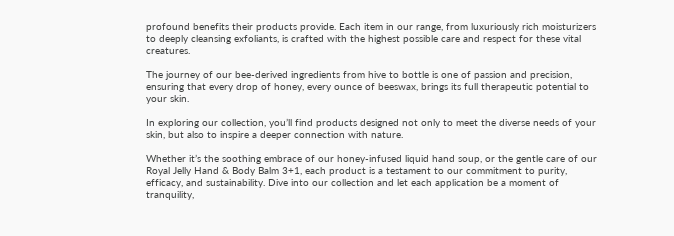profound benefits their products provide. Each item in our range, from luxuriously rich moisturizers to deeply cleansing exfoliants, is crafted with the highest possible care and respect for these vital creatures.

The journey of our bee-derived ingredients from hive to bottle is one of passion and precision, ensuring that every drop of honey, every ounce of beeswax, brings its full therapeutic potential to your skin.

In exploring our collection, you’ll find products designed not only to meet the diverse needs of your skin, but also to inspire a deeper connection with nature.

Whether it’s the soothing embrace of our honey-infused liquid hand soup, or the gentle care of our Royal Jelly Hand & Body Balm 3+1, each product is a testament to our commitment to purity, efficacy, and sustainability. Dive into our collection and let each application be a moment of tranquility,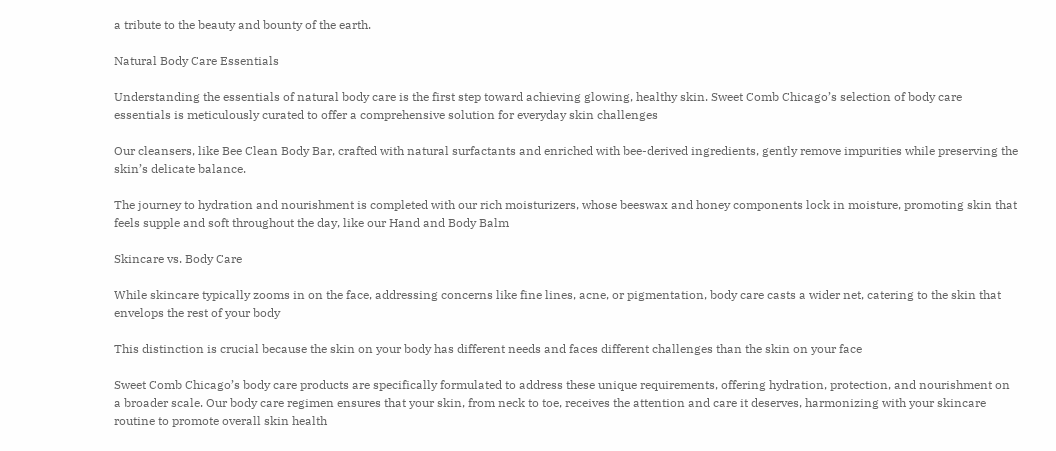a tribute to the beauty and bounty of the earth.

Natural Body Care Essentials

Understanding the essentials of natural body care is the first step toward achieving glowing, healthy skin. Sweet Comb Chicago’s selection of body care essentials is meticulously curated to offer a comprehensive solution for everyday skin challenges

Our cleansers, like Bee Clean Body Bar, crafted with natural surfactants and enriched with bee-derived ingredients, gently remove impurities while preserving the skin’s delicate balance.

The journey to hydration and nourishment is completed with our rich moisturizers, whose beeswax and honey components lock in moisture, promoting skin that feels supple and soft throughout the day, like our Hand and Body Balm

Skincare vs. Body Care

While skincare typically zooms in on the face, addressing concerns like fine lines, acne, or pigmentation, body care casts a wider net, catering to the skin that envelops the rest of your body

This distinction is crucial because the skin on your body has different needs and faces different challenges than the skin on your face

Sweet Comb Chicago’s body care products are specifically formulated to address these unique requirements, offering hydration, protection, and nourishment on a broader scale. Our body care regimen ensures that your skin, from neck to toe, receives the attention and care it deserves, harmonizing with your skincare routine to promote overall skin health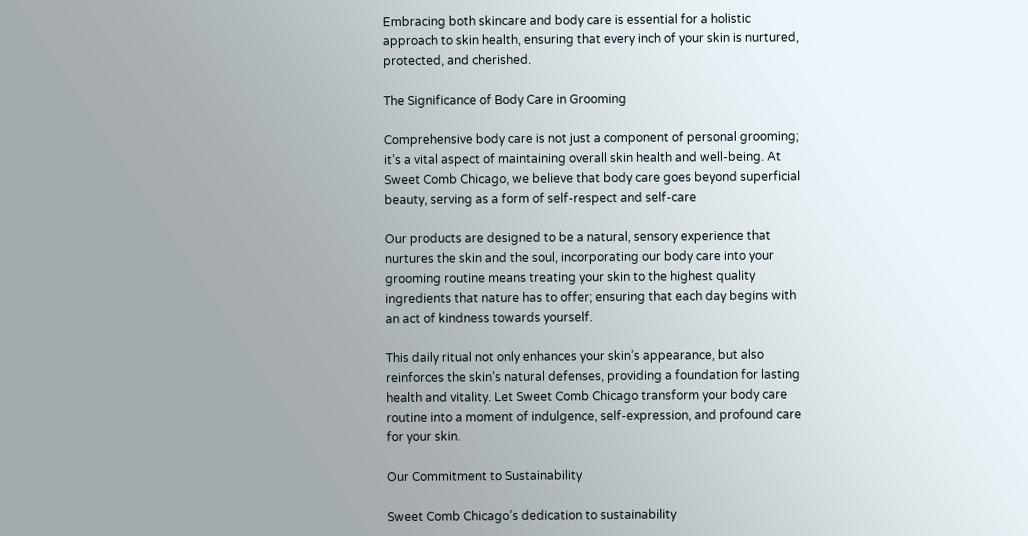Embracing both skincare and body care is essential for a holistic approach to skin health, ensuring that every inch of your skin is nurtured, protected, and cherished.

The Significance of Body Care in Grooming

Comprehensive body care is not just a component of personal grooming; it’s a vital aspect of maintaining overall skin health and well-being. At Sweet Comb Chicago, we believe that body care goes beyond superficial beauty, serving as a form of self-respect and self-care

Our products are designed to be a natural, sensory experience that nurtures the skin and the soul, incorporating our body care into your grooming routine means treating your skin to the highest quality ingredients that nature has to offer; ensuring that each day begins with an act of kindness towards yourself.

This daily ritual not only enhances your skin’s appearance, but also reinforces the skin’s natural defenses, providing a foundation for lasting health and vitality. Let Sweet Comb Chicago transform your body care routine into a moment of indulgence, self-expression, and profound care for your skin.

Our Commitment to Sustainability

Sweet Comb Chicago’s dedication to sustainability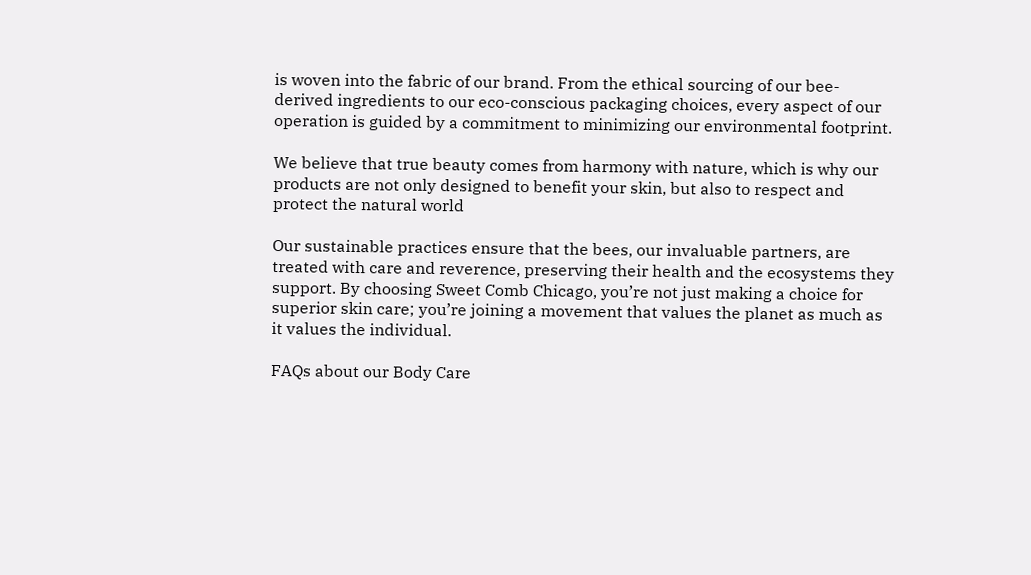is woven into the fabric of our brand. From the ethical sourcing of our bee-derived ingredients to our eco-conscious packaging choices, every aspect of our operation is guided by a commitment to minimizing our environmental footprint.

We believe that true beauty comes from harmony with nature, which is why our products are not only designed to benefit your skin, but also to respect and protect the natural world

Our sustainable practices ensure that the bees, our invaluable partners, are treated with care and reverence, preserving their health and the ecosystems they support. By choosing Sweet Comb Chicago, you’re not just making a choice for superior skin care; you’re joining a movement that values the planet as much as it values the individual.

FAQs about our Body Care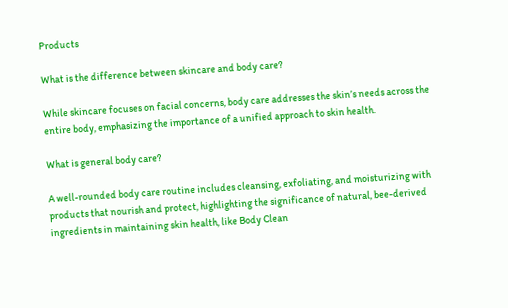Products

What is the difference between skincare and body care?

While skincare focuses on facial concerns, body care addresses the skin’s needs across the entire body, emphasizing the importance of a unified approach to skin health.

What is general body care?

A well-rounded body care routine includes cleansing, exfoliating, and moisturizing with products that nourish and protect, highlighting the significance of natural, bee-derived ingredients in maintaining skin health, like Body Clean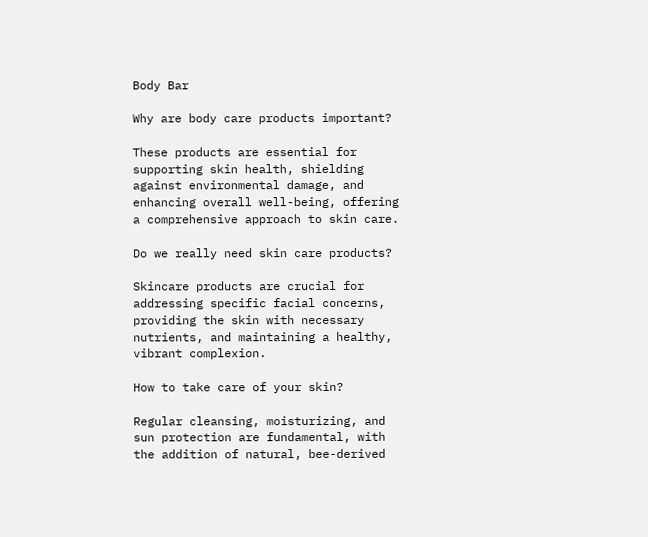Body Bar

Why are body care products important?

These products are essential for supporting skin health, shielding against environmental damage, and enhancing overall well-being, offering a comprehensive approach to skin care.

Do we really need skin care products?

Skincare products are crucial for addressing specific facial concerns, providing the skin with necessary nutrients, and maintaining a healthy, vibrant complexion.

How to take care of your skin?

Regular cleansing, moisturizing, and sun protection are fundamental, with the addition of natural, bee-derived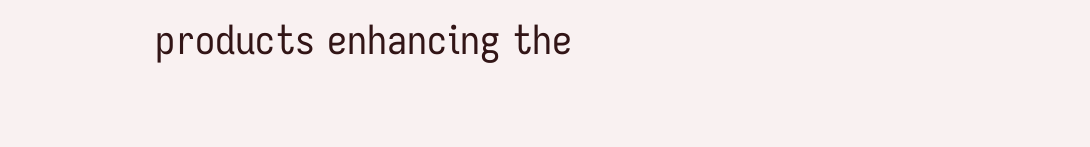products enhancing the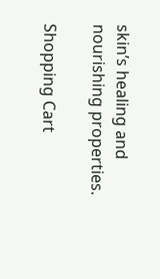skin’s healing and nourishing properties.

Shopping Cart